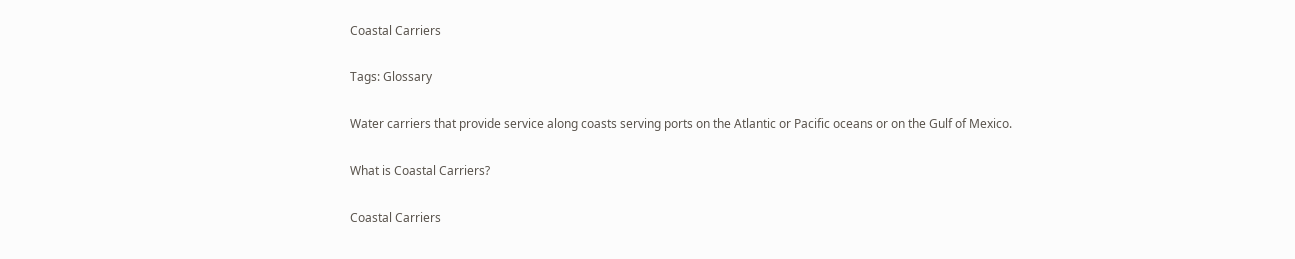Coastal Carriers

Tags: Glossary

Water carriers that provide service along coasts serving ports on the Atlantic or Pacific oceans or on the Gulf of Mexico.

What is Coastal Carriers?

Coastal Carriers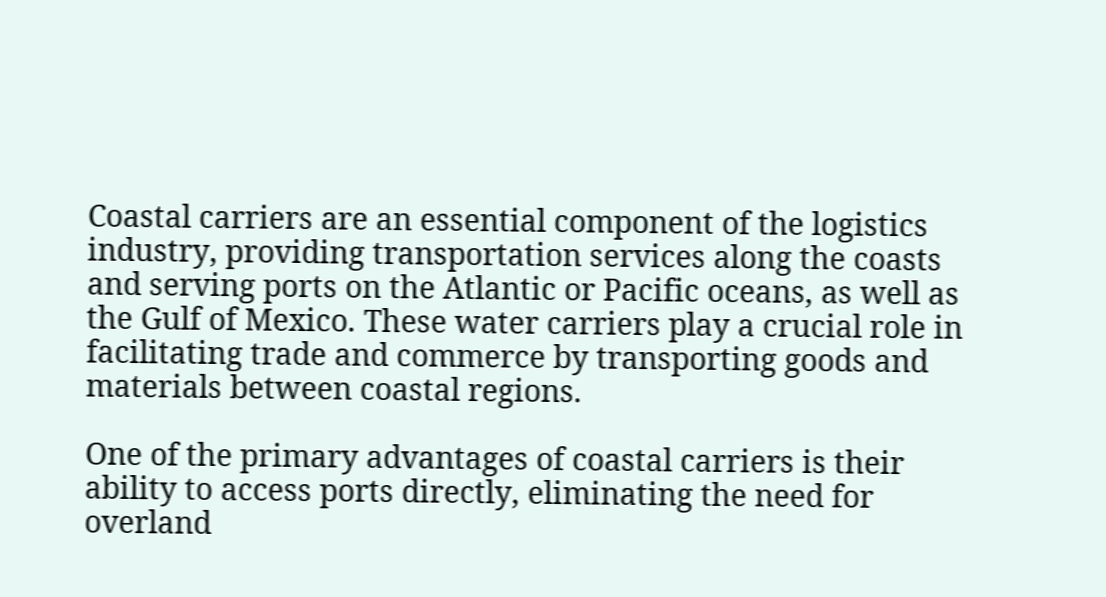Coastal carriers are an essential component of the logistics industry, providing transportation services along the coasts and serving ports on the Atlantic or Pacific oceans, as well as the Gulf of Mexico. These water carriers play a crucial role in facilitating trade and commerce by transporting goods and materials between coastal regions.

One of the primary advantages of coastal carriers is their ability to access ports directly, eliminating the need for overland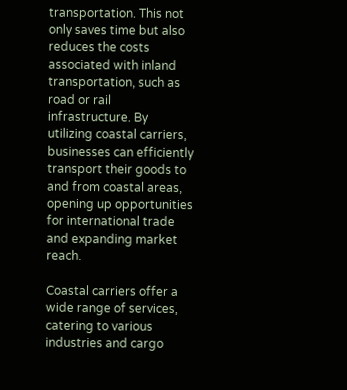transportation. This not only saves time but also reduces the costs associated with inland transportation, such as road or rail infrastructure. By utilizing coastal carriers, businesses can efficiently transport their goods to and from coastal areas, opening up opportunities for international trade and expanding market reach.

Coastal carriers offer a wide range of services, catering to various industries and cargo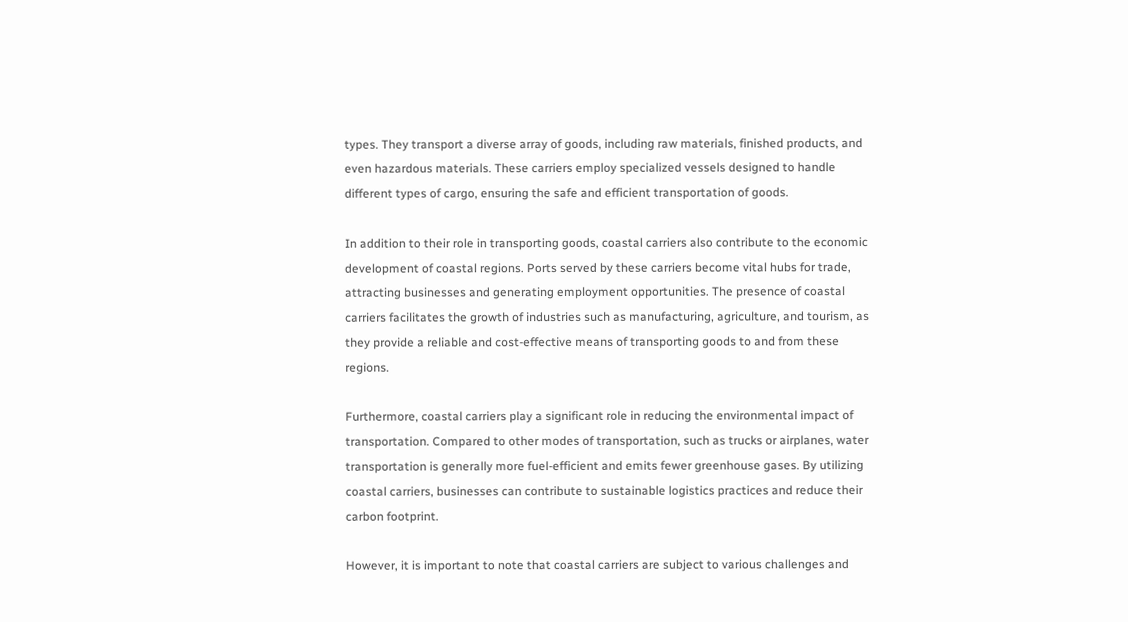types. They transport a diverse array of goods, including raw materials, finished products, and even hazardous materials. These carriers employ specialized vessels designed to handle different types of cargo, ensuring the safe and efficient transportation of goods.

In addition to their role in transporting goods, coastal carriers also contribute to the economic development of coastal regions. Ports served by these carriers become vital hubs for trade, attracting businesses and generating employment opportunities. The presence of coastal carriers facilitates the growth of industries such as manufacturing, agriculture, and tourism, as they provide a reliable and cost-effective means of transporting goods to and from these regions.

Furthermore, coastal carriers play a significant role in reducing the environmental impact of transportation. Compared to other modes of transportation, such as trucks or airplanes, water transportation is generally more fuel-efficient and emits fewer greenhouse gases. By utilizing coastal carriers, businesses can contribute to sustainable logistics practices and reduce their carbon footprint.

However, it is important to note that coastal carriers are subject to various challenges and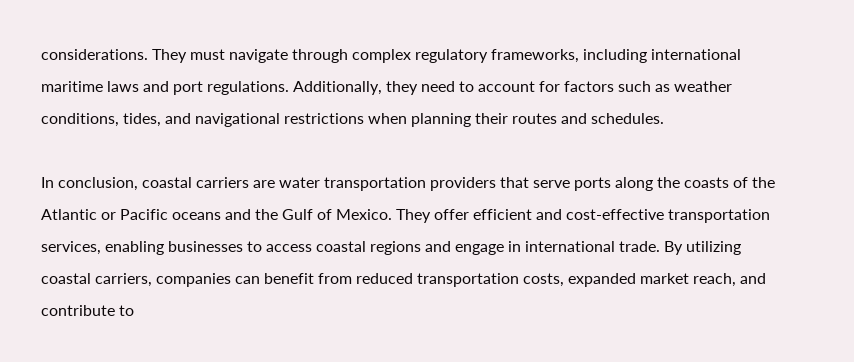considerations. They must navigate through complex regulatory frameworks, including international maritime laws and port regulations. Additionally, they need to account for factors such as weather conditions, tides, and navigational restrictions when planning their routes and schedules.

In conclusion, coastal carriers are water transportation providers that serve ports along the coasts of the Atlantic or Pacific oceans and the Gulf of Mexico. They offer efficient and cost-effective transportation services, enabling businesses to access coastal regions and engage in international trade. By utilizing coastal carriers, companies can benefit from reduced transportation costs, expanded market reach, and contribute to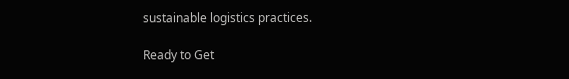sustainable logistics practices.

Ready to Get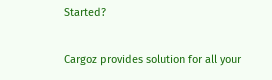Started?

Cargoz provides solution for all your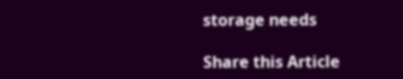storage needs

Share this Article